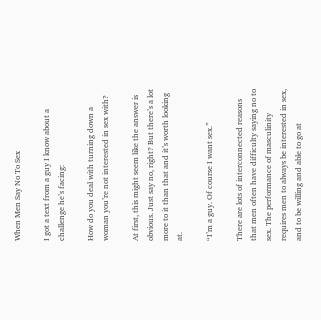When Men Say No To Sex

I got a text from a guy I know about a challenge he’s facing:

How do you deal with turning down a woman you’re not interested in sex with?

At first, this might seem like the answer is obvious. Just say no, right? But there’s a lot more to it than that and it’s worth looking at.

“I’m a guy. Of course I want sex.”

There are lots of interconnected reasons that men often have difficulty saying no to sex. The performance of masculinity requires men to always be interested in sex, and to be willing and able to go at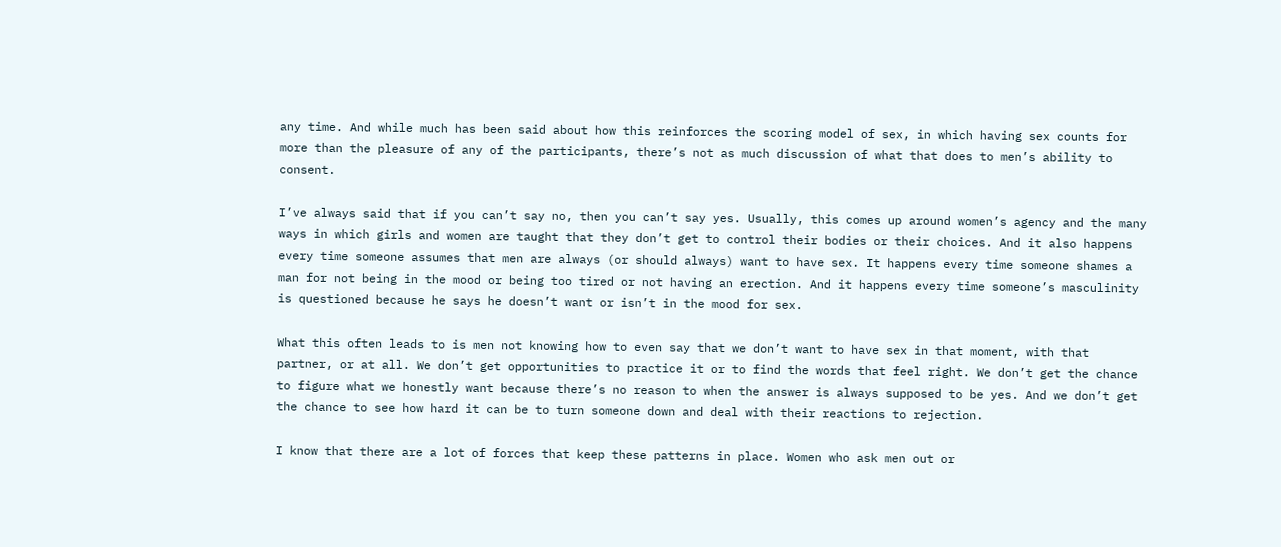any time. And while much has been said about how this reinforces the scoring model of sex, in which having sex counts for more than the pleasure of any of the participants, there’s not as much discussion of what that does to men’s ability to consent.

I’ve always said that if you can’t say no, then you can’t say yes. Usually, this comes up around women’s agency and the many ways in which girls and women are taught that they don’t get to control their bodies or their choices. And it also happens every time someone assumes that men are always (or should always) want to have sex. It happens every time someone shames a man for not being in the mood or being too tired or not having an erection. And it happens every time someone’s masculinity is questioned because he says he doesn’t want or isn’t in the mood for sex.

What this often leads to is men not knowing how to even say that we don’t want to have sex in that moment, with that partner, or at all. We don’t get opportunities to practice it or to find the words that feel right. We don’t get the chance to figure what we honestly want because there’s no reason to when the answer is always supposed to be yes. And we don’t get the chance to see how hard it can be to turn someone down and deal with their reactions to rejection.

I know that there are a lot of forces that keep these patterns in place. Women who ask men out or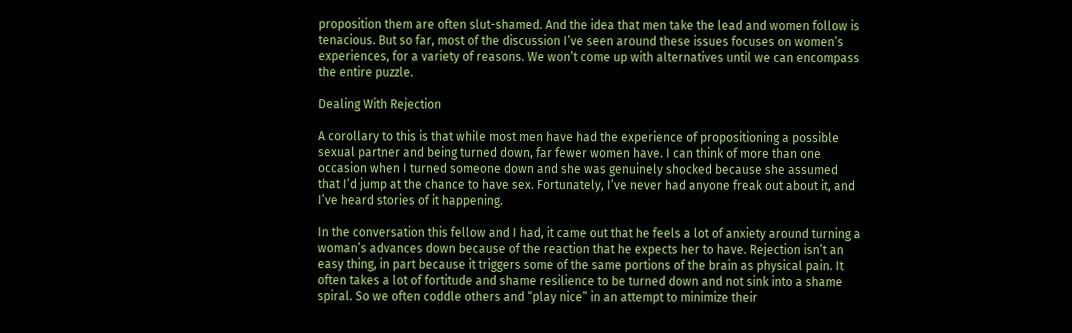proposition them are often slut-shamed. And the idea that men take the lead and women follow is tenacious. But so far, most of the discussion I’ve seen around these issues focuses on women’s experiences, for a variety of reasons. We won’t come up with alternatives until we can encompass the entire puzzle.

Dealing With Rejection

A corollary to this is that while most men have had the experience of propositioning a possible sexual partner and being turned down, far fewer women have. I can think of more than one occasion when I turned someone down and she was genuinely shocked because she assumed that I’d jump at the chance to have sex. Fortunately, I’ve never had anyone freak out about it, and I’ve heard stories of it happening.

In the conversation this fellow and I had, it came out that he feels a lot of anxiety around turning a woman’s advances down because of the reaction that he expects her to have. Rejection isn’t an easy thing, in part because it triggers some of the same portions of the brain as physical pain. It often takes a lot of fortitude and shame resilience to be turned down and not sink into a shame spiral. So we often coddle others and “play nice” in an attempt to minimize their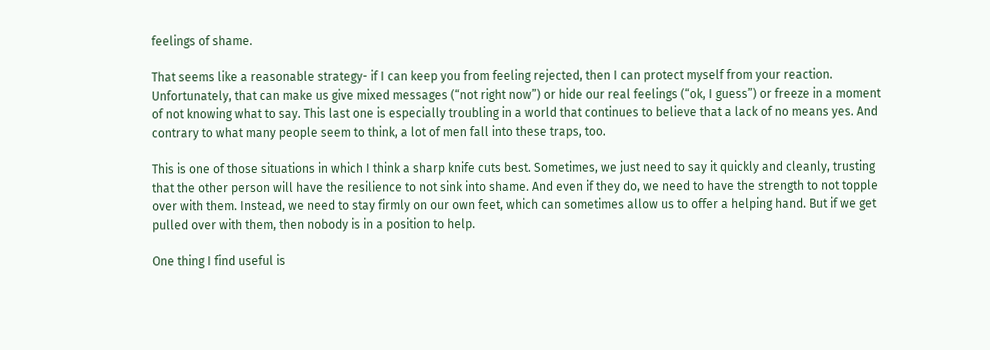feelings of shame.

That seems like a reasonable strategy- if I can keep you from feeling rejected, then I can protect myself from your reaction. Unfortunately, that can make us give mixed messages (“not right now”) or hide our real feelings (“ok, I guess”) or freeze in a moment of not knowing what to say. This last one is especially troubling in a world that continues to believe that a lack of no means yes. And contrary to what many people seem to think, a lot of men fall into these traps, too.

This is one of those situations in which I think a sharp knife cuts best. Sometimes, we just need to say it quickly and cleanly, trusting that the other person will have the resilience to not sink into shame. And even if they do, we need to have the strength to not topple over with them. Instead, we need to stay firmly on our own feet, which can sometimes allow us to offer a helping hand. But if we get pulled over with them, then nobody is in a position to help.

One thing I find useful is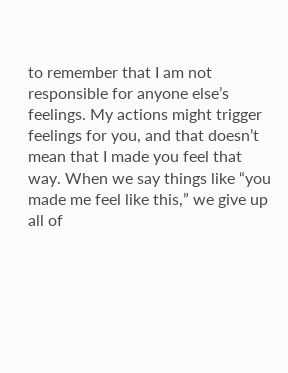to remember that I am not responsible for anyone else’s feelings. My actions might trigger feelings for you, and that doesn’t mean that I made you feel that way. When we say things like “you made me feel like this,” we give up all of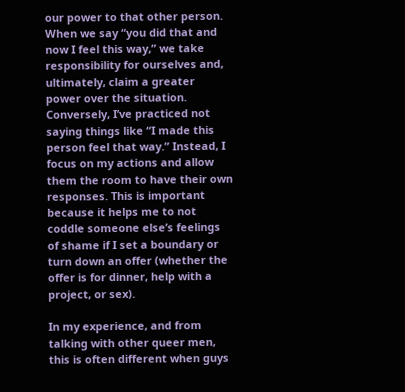our power to that other person. When we say “you did that and now I feel this way,” we take responsibility for ourselves and, ultimately, claim a greater power over the situation. Conversely, I’ve practiced not saying things like “I made this person feel that way.” Instead, I focus on my actions and allow them the room to have their own responses. This is important because it helps me to not coddle someone else’s feelings of shame if I set a boundary or turn down an offer (whether the offer is for dinner, help with a project, or sex).

In my experience, and from talking with other queer men, this is often different when guys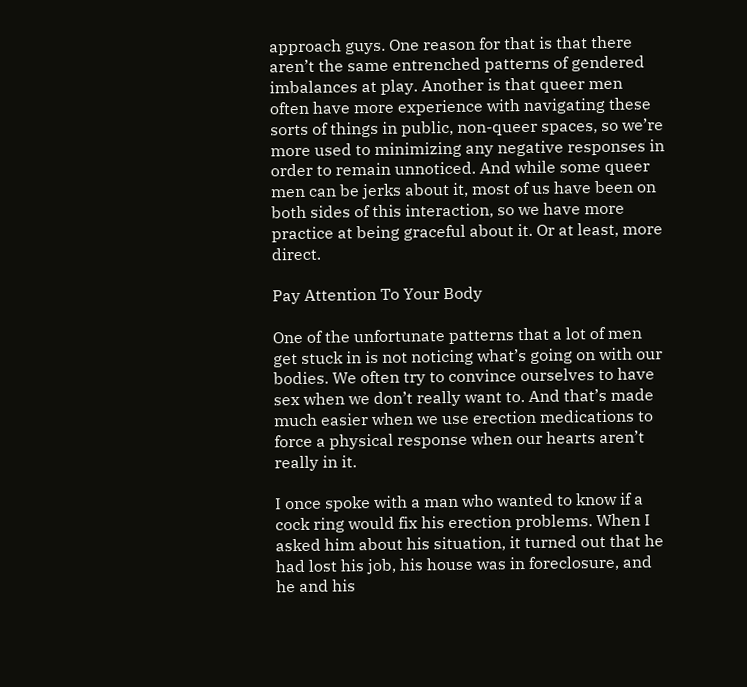approach guys. One reason for that is that there aren’t the same entrenched patterns of gendered imbalances at play. Another is that queer men often have more experience with navigating these sorts of things in public, non-queer spaces, so we’re more used to minimizing any negative responses in order to remain unnoticed. And while some queer men can be jerks about it, most of us have been on both sides of this interaction, so we have more practice at being graceful about it. Or at least, more direct.

Pay Attention To Your Body

One of the unfortunate patterns that a lot of men get stuck in is not noticing what’s going on with our bodies. We often try to convince ourselves to have sex when we don’t really want to. And that’s made much easier when we use erection medications to force a physical response when our hearts aren’t really in it.

I once spoke with a man who wanted to know if a cock ring would fix his erection problems. When I asked him about his situation, it turned out that he had lost his job, his house was in foreclosure, and he and his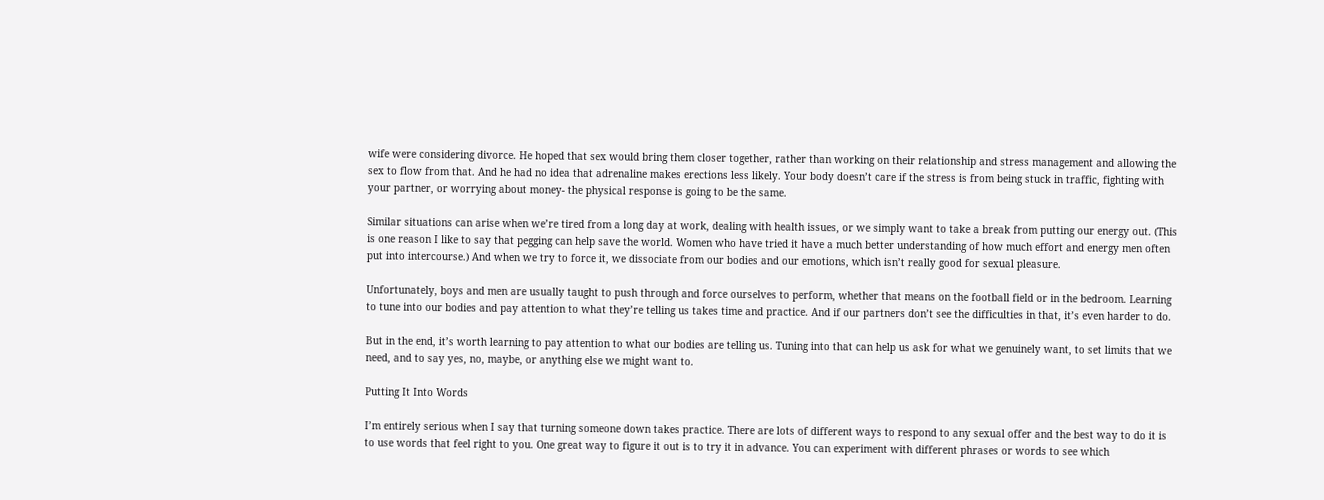wife were considering divorce. He hoped that sex would bring them closer together, rather than working on their relationship and stress management and allowing the sex to flow from that. And he had no idea that adrenaline makes erections less likely. Your body doesn’t care if the stress is from being stuck in traffic, fighting with your partner, or worrying about money- the physical response is going to be the same.

Similar situations can arise when we’re tired from a long day at work, dealing with health issues, or we simply want to take a break from putting our energy out. (This is one reason I like to say that pegging can help save the world. Women who have tried it have a much better understanding of how much effort and energy men often put into intercourse.) And when we try to force it, we dissociate from our bodies and our emotions, which isn’t really good for sexual pleasure.

Unfortunately, boys and men are usually taught to push through and force ourselves to perform, whether that means on the football field or in the bedroom. Learning to tune into our bodies and pay attention to what they’re telling us takes time and practice. And if our partners don’t see the difficulties in that, it’s even harder to do.

But in the end, it’s worth learning to pay attention to what our bodies are telling us. Tuning into that can help us ask for what we genuinely want, to set limits that we need, and to say yes, no, maybe, or anything else we might want to.

Putting It Into Words

I’m entirely serious when I say that turning someone down takes practice. There are lots of different ways to respond to any sexual offer and the best way to do it is to use words that feel right to you. One great way to figure it out is to try it in advance. You can experiment with different phrases or words to see which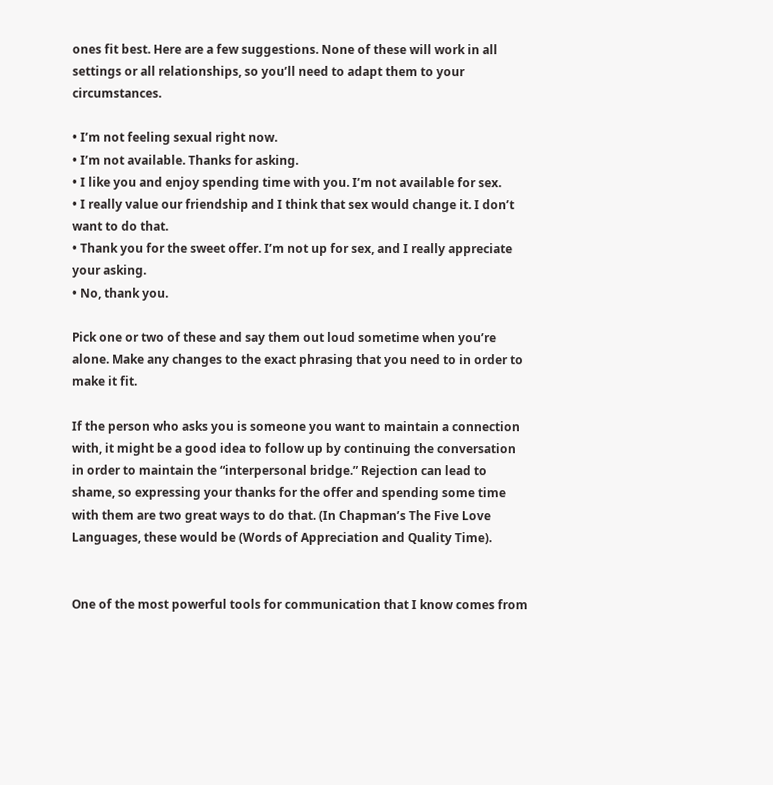ones fit best. Here are a few suggestions. None of these will work in all settings or all relationships, so you’ll need to adapt them to your circumstances.

• I’m not feeling sexual right now.
• I’m not available. Thanks for asking.
• I like you and enjoy spending time with you. I’m not available for sex.
• I really value our friendship and I think that sex would change it. I don’t want to do that.
• Thank you for the sweet offer. I’m not up for sex, and I really appreciate your asking.
• No, thank you.

Pick one or two of these and say them out loud sometime when you’re alone. Make any changes to the exact phrasing that you need to in order to make it fit.

If the person who asks you is someone you want to maintain a connection with, it might be a good idea to follow up by continuing the conversation in order to maintain the “interpersonal bridge.” Rejection can lead to shame, so expressing your thanks for the offer and spending some time with them are two great ways to do that. (In Chapman’s The Five Love Languages, these would be (Words of Appreciation and Quality Time).


One of the most powerful tools for communication that I know comes from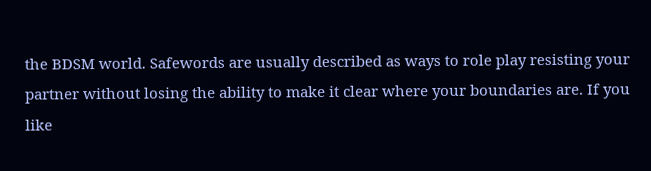the BDSM world. Safewords are usually described as ways to role play resisting your partner without losing the ability to make it clear where your boundaries are. If you like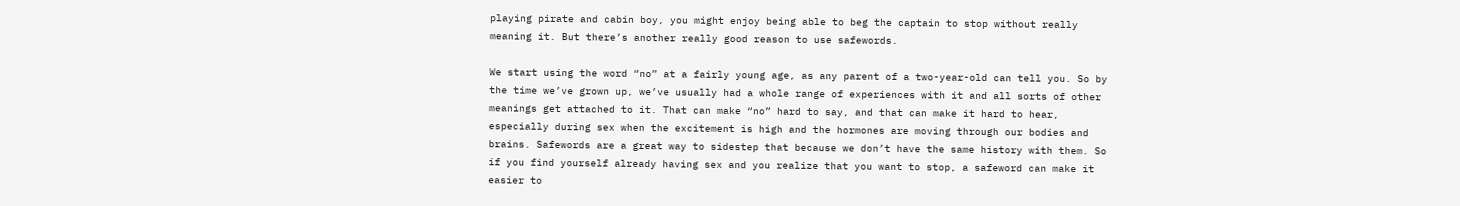playing pirate and cabin boy, you might enjoy being able to beg the captain to stop without really meaning it. But there’s another really good reason to use safewords.

We start using the word “no” at a fairly young age, as any parent of a two-year-old can tell you. So by the time we’ve grown up, we’ve usually had a whole range of experiences with it and all sorts of other meanings get attached to it. That can make “no” hard to say, and that can make it hard to hear, especially during sex when the excitement is high and the hormones are moving through our bodies and brains. Safewords are a great way to sidestep that because we don’t have the same history with them. So if you find yourself already having sex and you realize that you want to stop, a safeword can make it easier to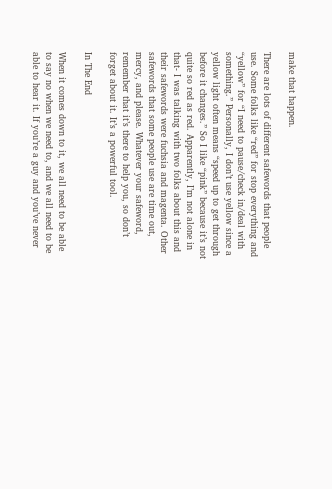make that happen.

There are lots of different safewords that people use. Some folks like “red” for stop everything and “yellow” for “I need to pause/check in/deal with something.” Personally, I don’t use yellow since a yellow light often means “speed up to get through before it changes.” So I like “pink” because it’s not quite so red as red. Apparently, I’m not alone in that- I was talking with two folks about this and their safewords were fuchsia and magenta. Other safewords that some people use are time out, mercy, and please. Whatever your safeword, remember that it’s there to help you, so don’t forget about it. It’s a powerful tool.

In The End

When it comes down to it, we all need to be able to say no when we need to, and we all need to be able to hear it. If you’re a guy and you’ve never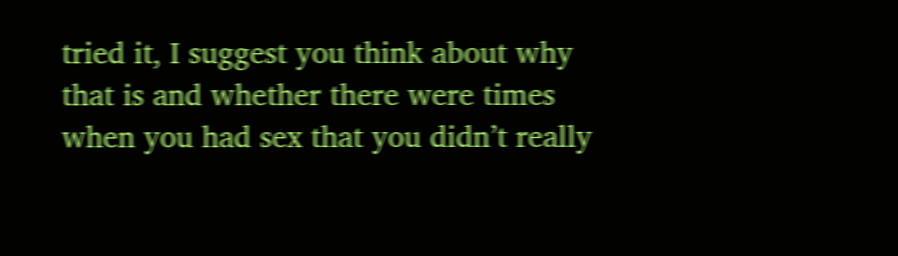tried it, I suggest you think about why that is and whether there were times when you had sex that you didn’t really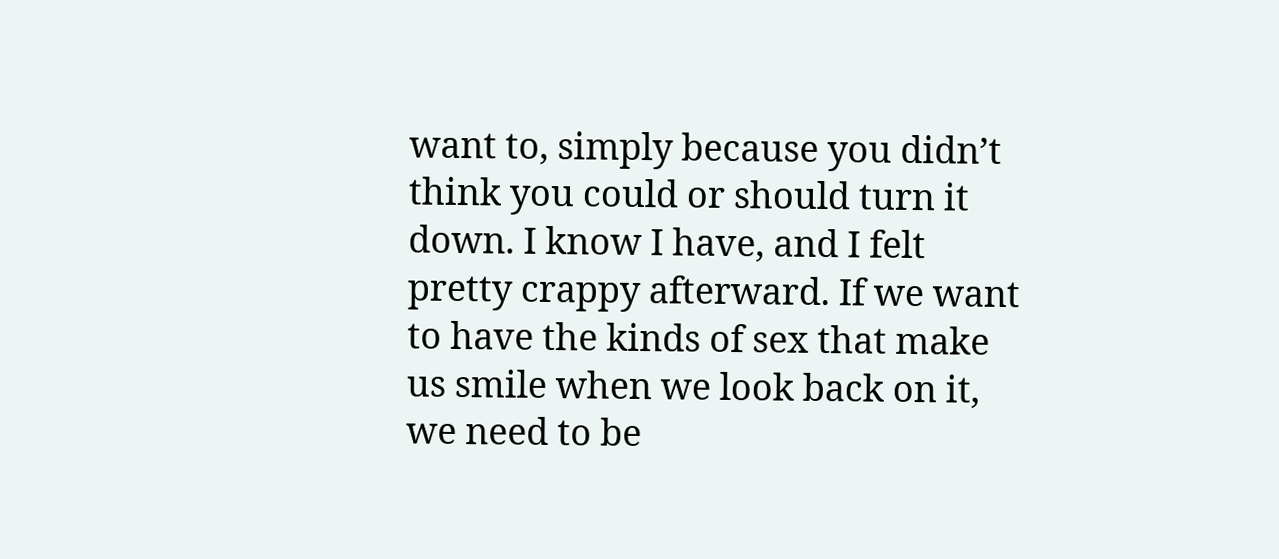want to, simply because you didn’t think you could or should turn it down. I know I have, and I felt pretty crappy afterward. If we want to have the kinds of sex that make us smile when we look back on it, we need to be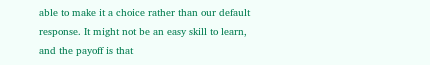able to make it a choice rather than our default response. It might not be an easy skill to learn, and the payoff is that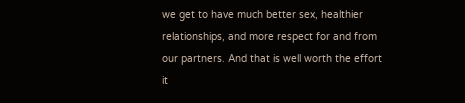we get to have much better sex, healthier relationships, and more respect for and from our partners. And that is well worth the effort it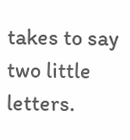takes to say two little letters.